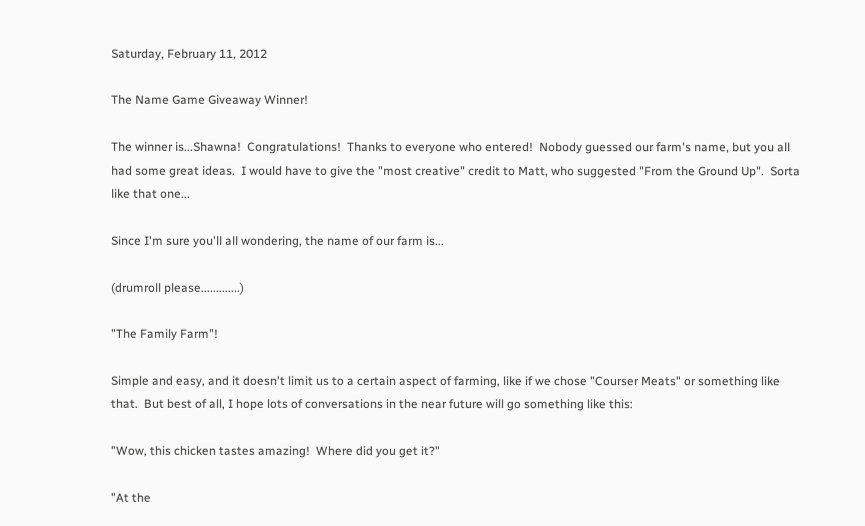Saturday, February 11, 2012

The Name Game Giveaway Winner!

The winner is...Shawna!  Congratulations!  Thanks to everyone who entered!  Nobody guessed our farm's name, but you all had some great ideas.  I would have to give the "most creative" credit to Matt, who suggested "From the Ground Up".  Sorta like that one...

Since I'm sure you'll all wondering, the name of our farm is...

(drumroll please.............)

"The Family Farm"!

Simple and easy, and it doesn't limit us to a certain aspect of farming, like if we chose "Courser Meats" or something like that.  But best of all, I hope lots of conversations in the near future will go something like this:

"Wow, this chicken tastes amazing!  Where did you get it?"

"At the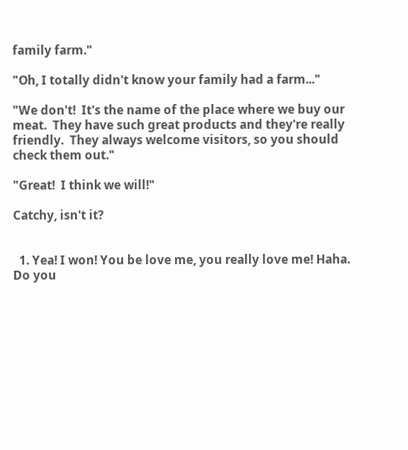family farm."

"Oh, I totally didn't know your family had a farm..."

"We don't!  It's the name of the place where we buy our meat.  They have such great products and they're really friendly.  They always welcome visitors, so you should check them out."

"Great!  I think we will!"

Catchy, isn't it?


  1. Yea! I won! You be love me, you really love me! Haha. Do you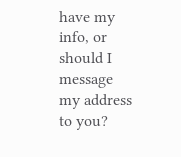have my info, or should I message my address to you?